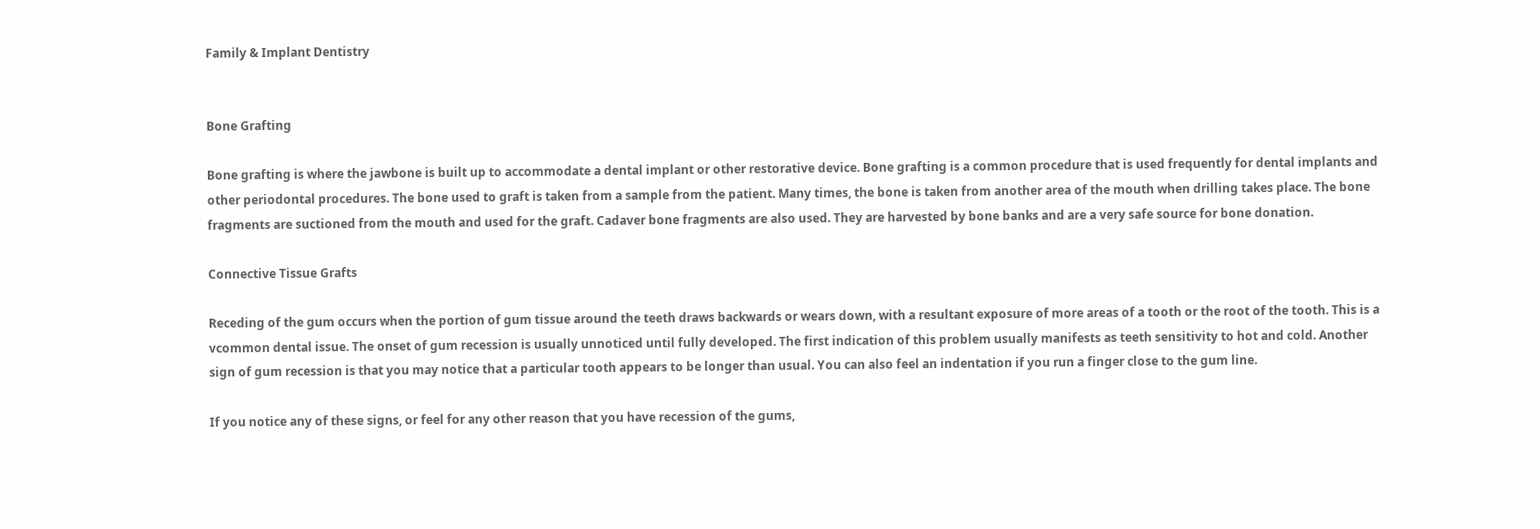Family & Implant Dentistry


Bone Grafting

Bone grafting is where the jawbone is built up to accommodate a dental implant or other restorative device. Bone grafting is a common procedure that is used frequently for dental implants and other periodontal procedures. The bone used to graft is taken from a sample from the patient. Many times, the bone is taken from another area of the mouth when drilling takes place. The bone fragments are suctioned from the mouth and used for the graft. Cadaver bone fragments are also used. They are harvested by bone banks and are a very safe source for bone donation.

Connective Tissue Grafts

Receding of the gum occurs when the portion of gum tissue around the teeth draws backwards or wears down, with a resultant exposure of more areas of a tooth or the root of the tooth. This is a vcommon dental issue. The onset of gum recession is usually unnoticed until fully developed. The first indication of this problem usually manifests as teeth sensitivity to hot and cold. Another sign of gum recession is that you may notice that a particular tooth appears to be longer than usual. You can also feel an indentation if you run a finger close to the gum line.

If you notice any of these signs, or feel for any other reason that you have recession of the gums,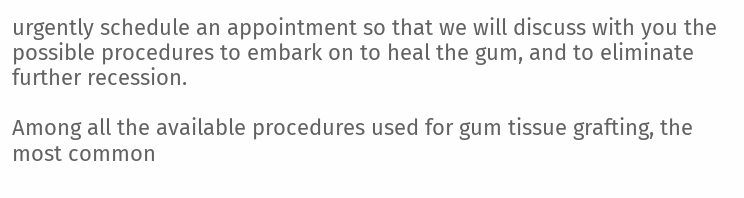urgently schedule an appointment so that we will discuss with you the possible procedures to embark on to heal the gum, and to eliminate further recession.

Among all the available procedures used for gum tissue grafting, the most common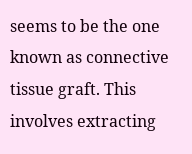seems to be the one known as connective tissue graft. This involves extracting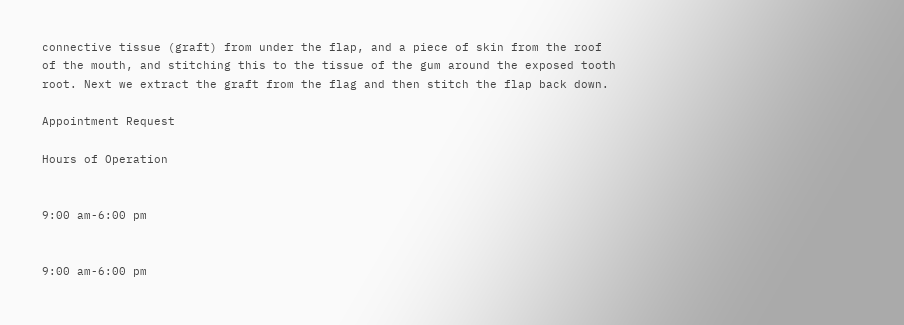connective tissue (graft) from under the flap, and a piece of skin from the roof of the mouth, and stitching this to the tissue of the gum around the exposed tooth root. Next we extract the graft from the flag and then stitch the flap back down.

Appointment Request

Hours of Operation


9:00 am-6:00 pm


9:00 am-6:00 pm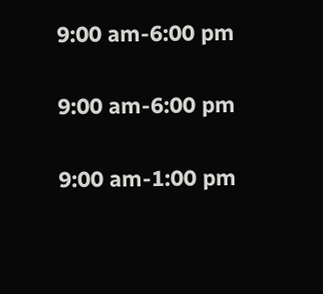9:00 am-6:00 pm


9:00 am-6:00 pm


9:00 am-1:00 pm